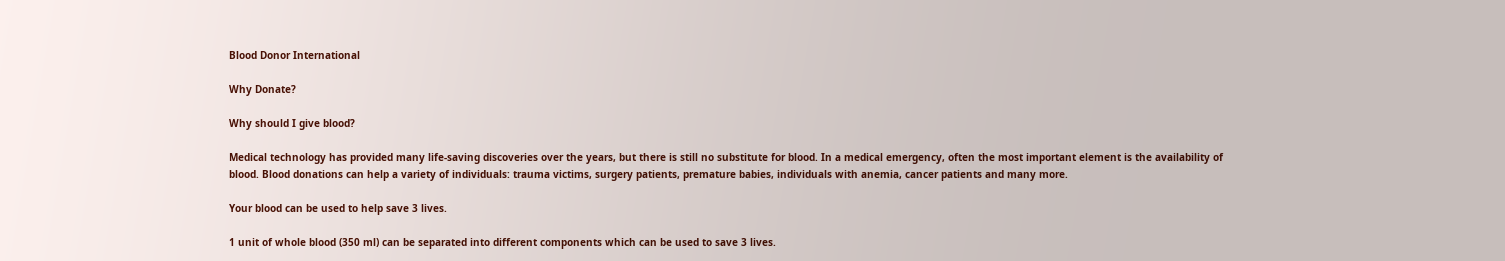Blood Donor International

Why Donate?

Why should I give blood?

Medical technology has provided many life-saving discoveries over the years, but there is still no substitute for blood. In a medical emergency, often the most important element is the availability of blood. Blood donations can help a variety of individuals: trauma victims, surgery patients, premature babies, individuals with anemia, cancer patients and many more.

Your blood can be used to help save 3 lives.

1 unit of whole blood (350 ml) can be separated into different components which can be used to save 3 lives.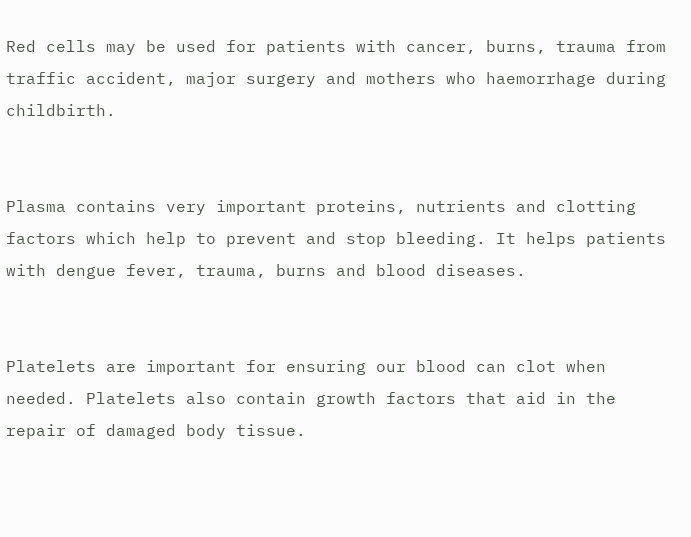Red cells may be used for patients with cancer, burns, trauma from traffic accident, major surgery and mothers who haemorrhage during childbirth.


Plasma contains very important proteins, nutrients and clotting factors which help to prevent and stop bleeding. It helps patients with dengue fever, trauma, burns and blood diseases.


Platelets are important for ensuring our blood can clot when needed. Platelets also contain growth factors that aid in the repair of damaged body tissue.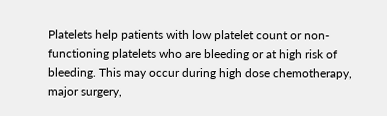Platelets help patients with low platelet count or non-functioning platelets who are bleeding or at high risk of bleeding. This may occur during high dose chemotherapy, major surgery,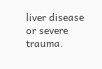liver disease or severe trauma.